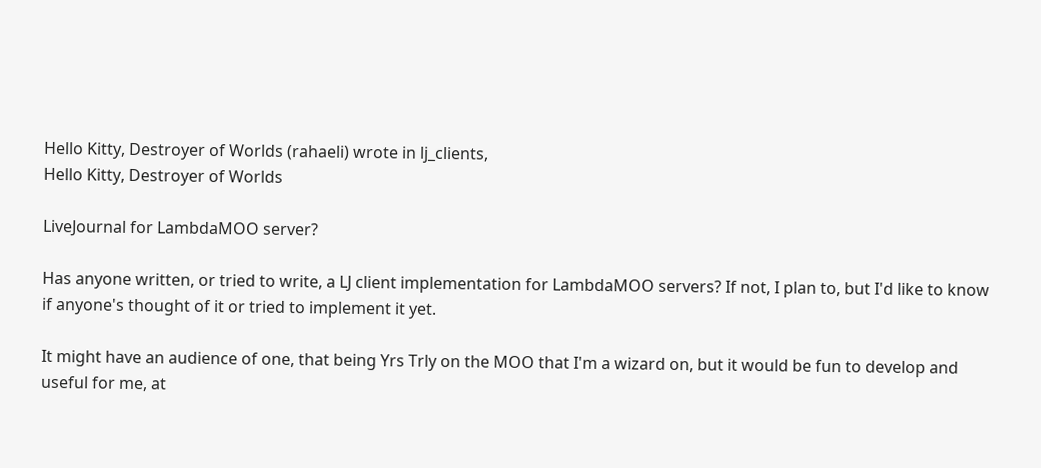Hello Kitty, Destroyer of Worlds (rahaeli) wrote in lj_clients,
Hello Kitty, Destroyer of Worlds

LiveJournal for LambdaMOO server?

Has anyone written, or tried to write, a LJ client implementation for LambdaMOO servers? If not, I plan to, but I'd like to know if anyone's thought of it or tried to implement it yet.

It might have an audience of one, that being Yrs Trly on the MOO that I'm a wizard on, but it would be fun to develop and useful for me, at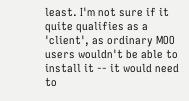least. I'm not sure if it quite qualifies as a 'client', as ordinary MOO users wouldn't be able to install it -- it would need to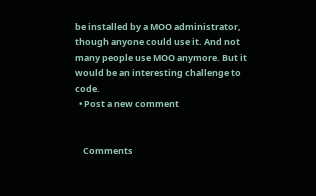be installed by a MOO administrator, though anyone could use it. And not many people use MOO anymore. But it would be an interesting challenge to code.
  • Post a new comment


    Comments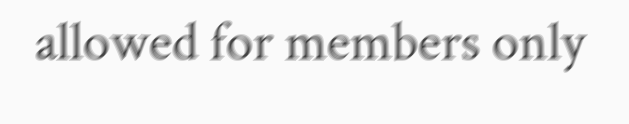allowed for members only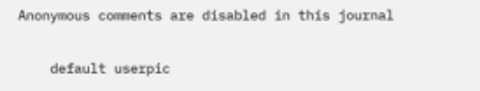Anonymous comments are disabled in this journal

    default userpic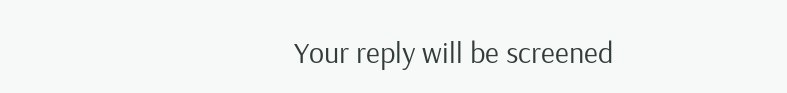Your reply will be screened